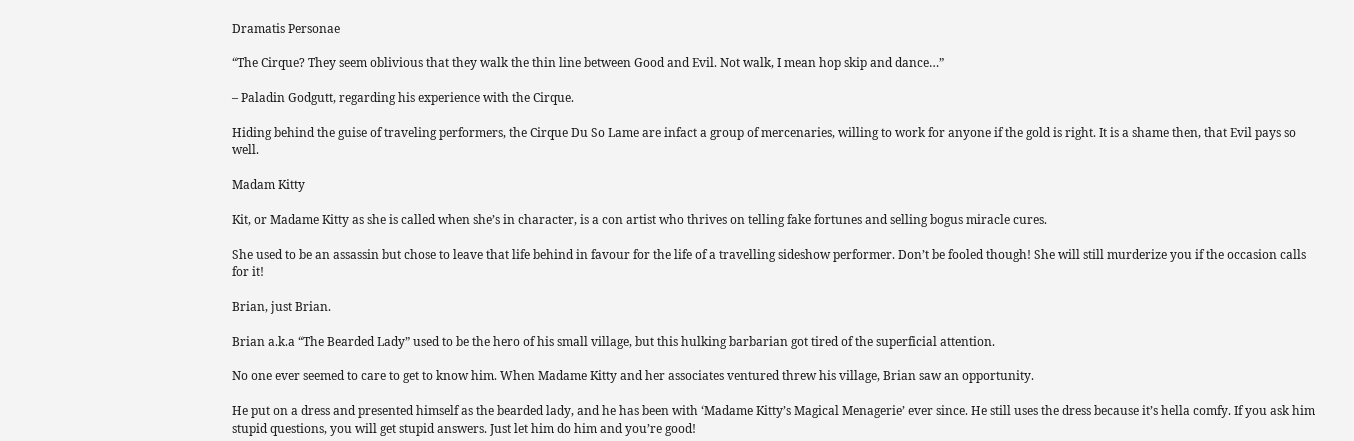Dramatis Personae

“The Cirque? They seem oblivious that they walk the thin line between Good and Evil. Not walk, I mean hop skip and dance…”

– Paladin Godgutt, regarding his experience with the Cirque.

Hiding behind the guise of traveling performers, the Cirque Du So Lame are infact a group of mercenaries, willing to work for anyone if the gold is right. It is a shame then, that Evil pays so well.

Madam Kitty

Kit, or Madame Kitty as she is called when she’s in character, is a con artist who thrives on telling fake fortunes and selling bogus miracle cures.

She used to be an assassin but chose to leave that life behind in favour for the life of a travelling sideshow performer. Don’t be fooled though! She will still murderize you if the occasion calls for it!

Brian, just Brian.

Brian a.k.a “The Bearded Lady” used to be the hero of his small village, but this hulking barbarian got tired of the superficial attention.

No one ever seemed to care to get to know him. When Madame Kitty and her associates ventured threw his village, Brian saw an opportunity.

He put on a dress and presented himself as the bearded lady, and he has been with ‘Madame Kitty’s Magical Menagerie’ ever since. He still uses the dress because it’s hella comfy. If you ask him stupid questions, you will get stupid answers. Just let him do him and you’re good!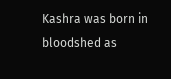Kashra was born in bloodshed as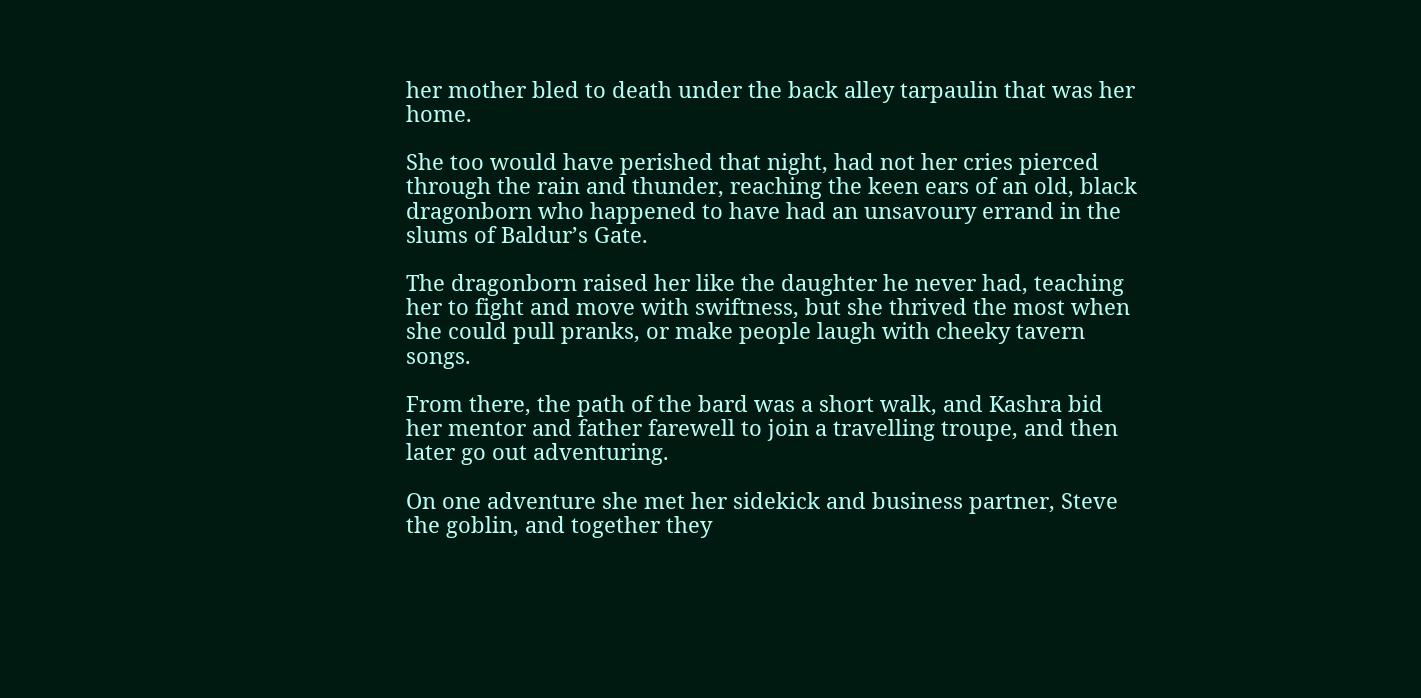her mother bled to death under the back alley tarpaulin that was her home.

She too would have perished that night, had not her cries pierced through the rain and thunder, reaching the keen ears of an old, black dragonborn who happened to have had an unsavoury errand in the slums of Baldur’s Gate.

The dragonborn raised her like the daughter he never had, teaching her to fight and move with swiftness, but she thrived the most when she could pull pranks, or make people laugh with cheeky tavern songs.

From there, the path of the bard was a short walk, and Kashra bid her mentor and father farewell to join a travelling troupe, and then later go out adventuring.

On one adventure she met her sidekick and business partner, Steve the goblin, and together they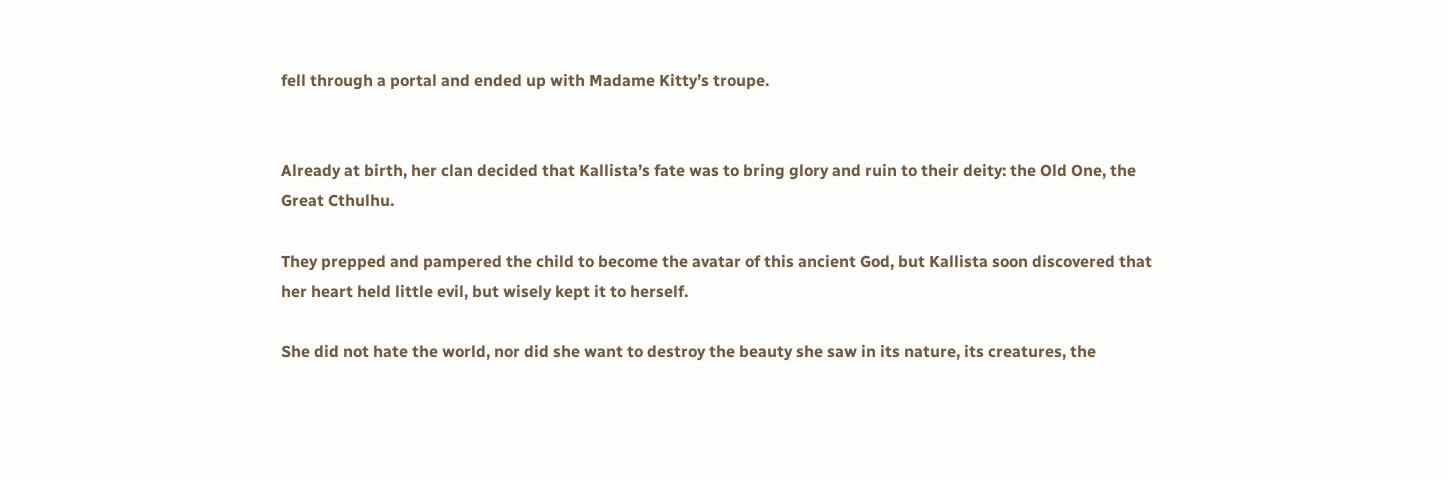fell through a portal and ended up with Madame Kitty’s troupe.


Already at birth, her clan decided that Kallista’s fate was to bring glory and ruin to their deity: the Old One, the Great Cthulhu.

They prepped and pampered the child to become the avatar of this ancient God, but Kallista soon discovered that her heart held little evil, but wisely kept it to herself.

She did not hate the world, nor did she want to destroy the beauty she saw in its nature, its creatures, the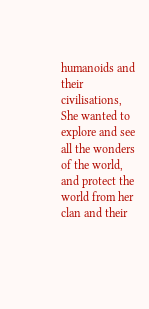humanoids and their civilisations, She wanted to explore and see all the wonders of the world, and protect the world from her clan and their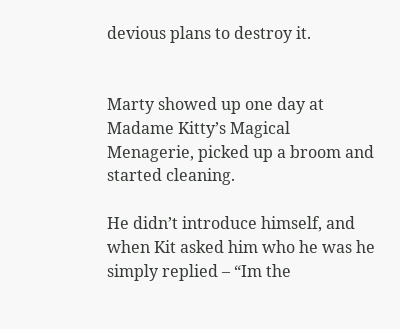devious plans to destroy it.


Marty showed up one day at Madame Kitty’s Magical Menagerie, picked up a broom and started cleaning.

He didn’t introduce himself, and when Kit asked him who he was he simply replied – “Im the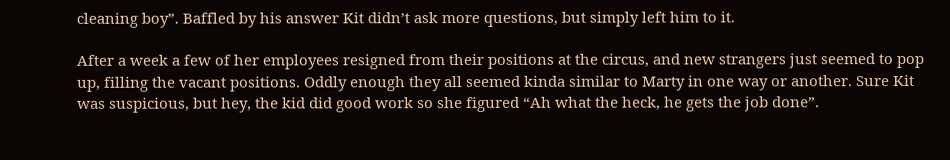cleaning boy”. Baffled by his answer Kit didn’t ask more questions, but simply left him to it.

After a week a few of her employees resigned from their positions at the circus, and new strangers just seemed to pop up, filling the vacant positions. Oddly enough they all seemed kinda similar to Marty in one way or another. Sure Kit was suspicious, but hey, the kid did good work so she figured “Ah what the heck, he gets the job done”.